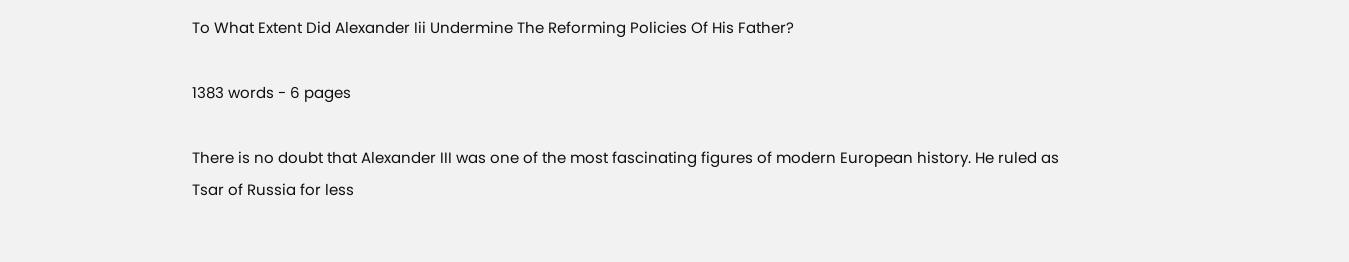To What Extent Did Alexander Iii Undermine The Reforming Policies Of His Father?

1383 words - 6 pages

There is no doubt that Alexander III was one of the most fascinating figures of modern European history. He ruled as Tsar of Russia for less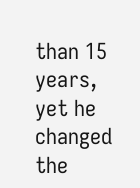than 15 years, yet he changed the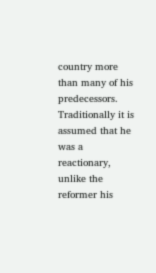country more than many of his predecessors. Traditionally it is assumed that he was a reactionary, unlike the reformer his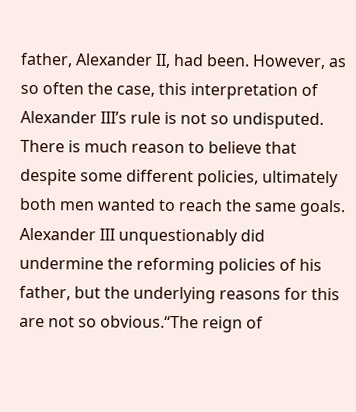father, Alexander II, had been. However, as so often the case, this interpretation of Alexander III’s rule is not so undisputed. There is much reason to believe that despite some different policies, ultimately both men wanted to reach the same goals. Alexander III unquestionably did undermine the reforming policies of his father, but the underlying reasons for this are not so obvious.“The reign of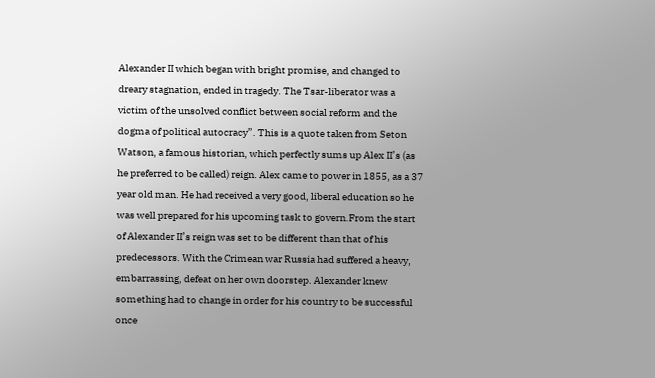Alexander II which began with bright promise, and changed to dreary stagnation, ended in tragedy. The Tsar-liberator was a victim of the unsolved conflict between social reform and the dogma of political autocracy”. This is a quote taken from Seton Watson, a famous historian, which perfectly sums up Alex II’s (as he preferred to be called) reign. Alex came to power in 1855, as a 37 year old man. He had received a very good, liberal education so he was well prepared for his upcoming task to govern.From the start of Alexander II’s reign was set to be different than that of his predecessors. With the Crimean war Russia had suffered a heavy, embarrassing, defeat on her own doorstep. Alexander knew something had to change in order for his country to be successful once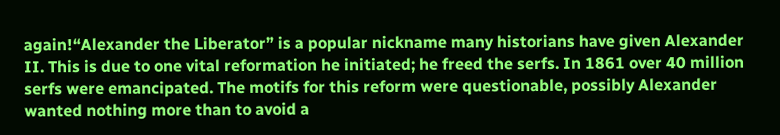again!“Alexander the Liberator” is a popular nickname many historians have given Alexander II. This is due to one vital reformation he initiated; he freed the serfs. In 1861 over 40 million serfs were emancipated. The motifs for this reform were questionable, possibly Alexander wanted nothing more than to avoid a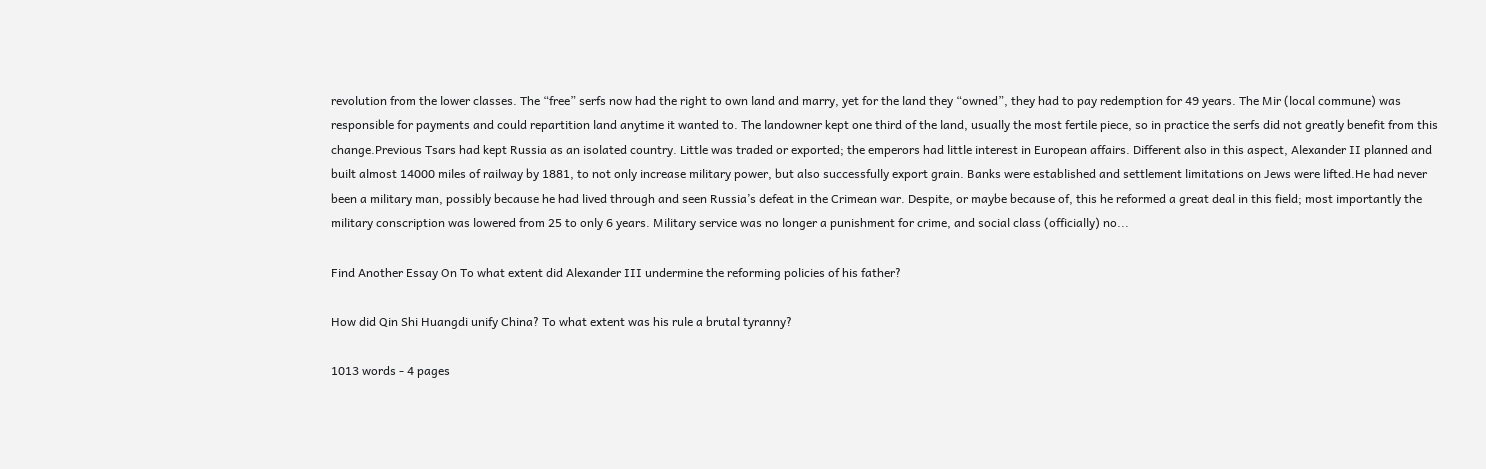revolution from the lower classes. The “free” serfs now had the right to own land and marry, yet for the land they “owned”, they had to pay redemption for 49 years. The Mir (local commune) was responsible for payments and could repartition land anytime it wanted to. The landowner kept one third of the land, usually the most fertile piece, so in practice the serfs did not greatly benefit from this change.Previous Tsars had kept Russia as an isolated country. Little was traded or exported; the emperors had little interest in European affairs. Different also in this aspect, Alexander II planned and built almost 14000 miles of railway by 1881, to not only increase military power, but also successfully export grain. Banks were established and settlement limitations on Jews were lifted.He had never been a military man, possibly because he had lived through and seen Russia’s defeat in the Crimean war. Despite, or maybe because of, this he reformed a great deal in this field; most importantly the military conscription was lowered from 25 to only 6 years. Military service was no longer a punishment for crime, and social class (officially) no...

Find Another Essay On To what extent did Alexander III undermine the reforming policies of his father?

How did Qin Shi Huangdi unify China? To what extent was his rule a brutal tyranny?

1013 words - 4 pages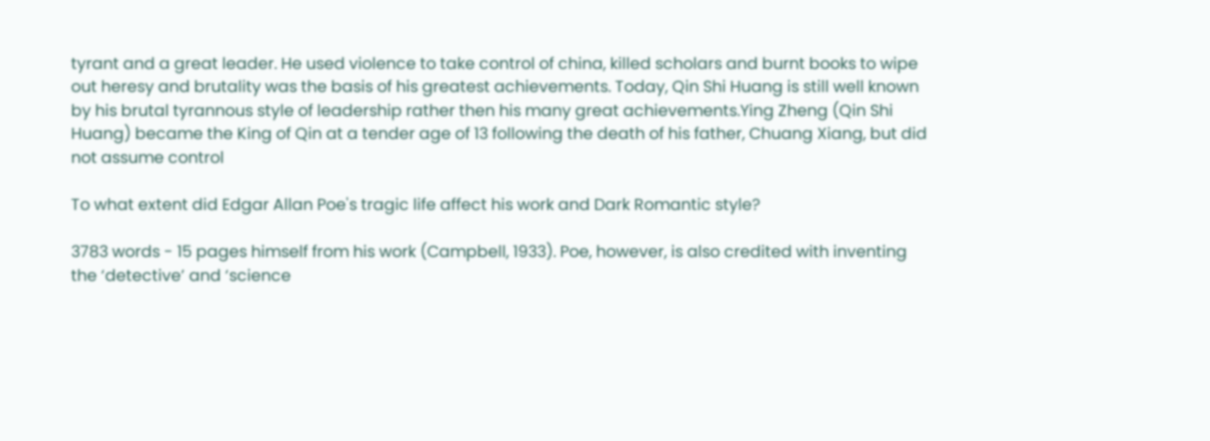tyrant and a great leader. He used violence to take control of china, killed scholars and burnt books to wipe out heresy and brutality was the basis of his greatest achievements. Today, Qin Shi Huang is still well known by his brutal tyrannous style of leadership rather then his many great achievements.Ying Zheng (Qin Shi Huang) became the King of Qin at a tender age of 13 following the death of his father, Chuang Xiang, but did not assume control

To what extent did Edgar Allan Poe's tragic life affect his work and Dark Romantic style?

3783 words - 15 pages himself from his work (Campbell, 1933). Poe, however, is also credited with inventing the ‘detective’ and ‘science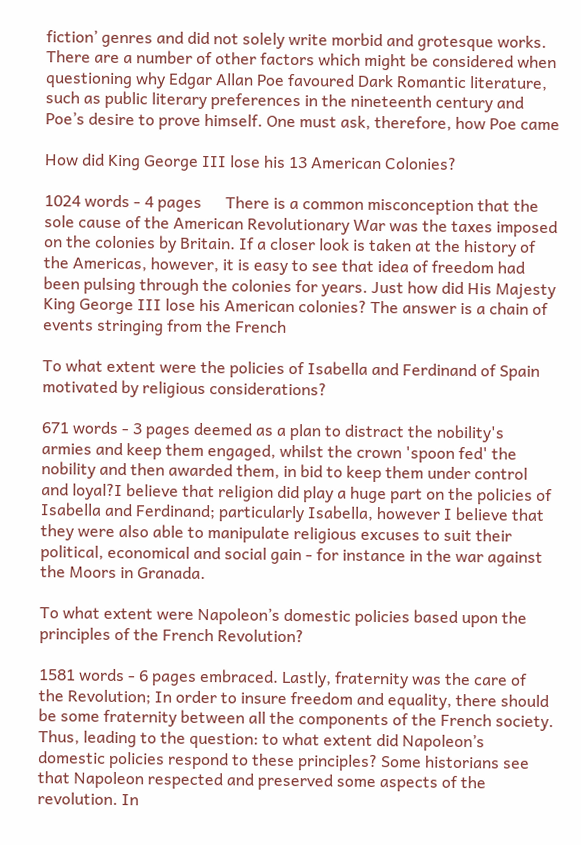fiction’ genres and did not solely write morbid and grotesque works. There are a number of other factors which might be considered when questioning why Edgar Allan Poe favoured Dark Romantic literature, such as public literary preferences in the nineteenth century and Poe’s desire to prove himself. One must ask, therefore, how Poe came

How did King George III lose his 13 American Colonies?

1024 words - 4 pages      There is a common misconception that the sole cause of the American Revolutionary War was the taxes imposed on the colonies by Britain. If a closer look is taken at the history of the Americas, however, it is easy to see that idea of freedom had been pulsing through the colonies for years. Just how did His Majesty King George III lose his American colonies? The answer is a chain of events stringing from the French

To what extent were the policies of Isabella and Ferdinand of Spain motivated by religious considerations?

671 words - 3 pages deemed as a plan to distract the nobility's armies and keep them engaged, whilst the crown 'spoon fed' the nobility and then awarded them, in bid to keep them under control and loyal?I believe that religion did play a huge part on the policies of Isabella and Ferdinand; particularly Isabella, however I believe that they were also able to manipulate religious excuses to suit their political, economical and social gain - for instance in the war against the Moors in Granada.

To what extent were Napoleon’s domestic policies based upon the principles of the French Revolution?

1581 words - 6 pages embraced. Lastly, fraternity was the care of the Revolution; In order to insure freedom and equality, there should be some fraternity between all the components of the French society. Thus, leading to the question: to what extent did Napoleon’s domestic policies respond to these principles? Some historians see that Napoleon respected and preserved some aspects of the revolution. In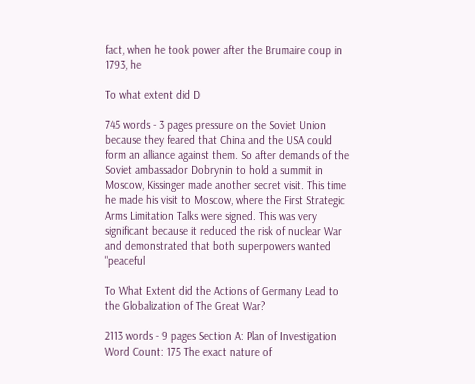fact, when he took power after the Brumaire coup in 1793, he

To what extent did D

745 words - 3 pages pressure on the Soviet Union because they feared that China and the USA could form an alliance against them. So after demands of the Soviet ambassador Dobrynin to hold a summit in Moscow, Kissinger made another secret visit. This time he made his visit to Moscow, where the First Strategic Arms Limitation Talks were signed. This was very significant because it reduced the risk of nuclear War and demonstrated that both superpowers wanted "peaceful

To What Extent did the Actions of Germany Lead to the Globalization of The Great War?

2113 words - 9 pages Section A: Plan of Investigation Word Count: 175 The exact nature of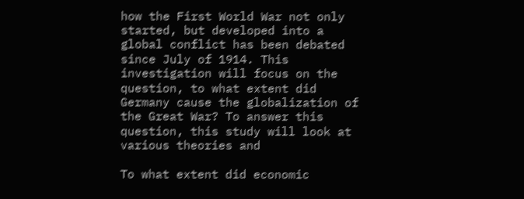how the First World War not only started, but developed into a global conflict has been debated since July of 1914. This investigation will focus on the question, to what extent did Germany cause the globalization of the Great War? To answer this question, this study will look at various theories and

To what extent did economic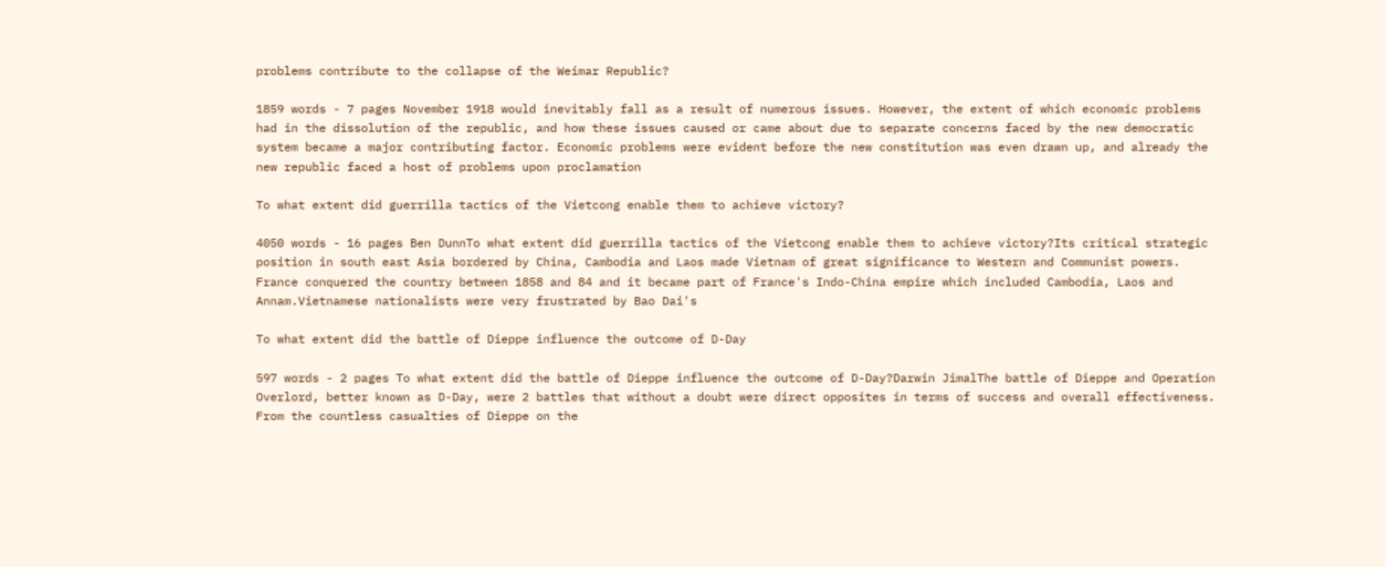problems contribute to the collapse of the Weimar Republic?

1859 words - 7 pages November 1918 would inevitably fall as a result of numerous issues. However, the extent of which economic problems had in the dissolution of the republic, and how these issues caused or came about due to separate concerns faced by the new democratic system became a major contributing factor. Economic problems were evident before the new constitution was even drawn up, and already the new republic faced a host of problems upon proclamation

To what extent did guerrilla tactics of the Vietcong enable them to achieve victory?

4050 words - 16 pages Ben DunnTo what extent did guerrilla tactics of the Vietcong enable them to achieve victory?Its critical strategic position in south east Asia bordered by China, Cambodia and Laos made Vietnam of great significance to Western and Communist powers. France conquered the country between 1858 and 84 and it became part of France's Indo-China empire which included Cambodia, Laos and Annam.Vietnamese nationalists were very frustrated by Bao Dai's

To what extent did the battle of Dieppe influence the outcome of D-Day

597 words - 2 pages To what extent did the battle of Dieppe influence the outcome of D-Day?Darwin JimalThe battle of Dieppe and Operation Overlord, better known as D-Day, were 2 battles that without a doubt were direct opposites in terms of success and overall effectiveness. From the countless casualties of Dieppe on the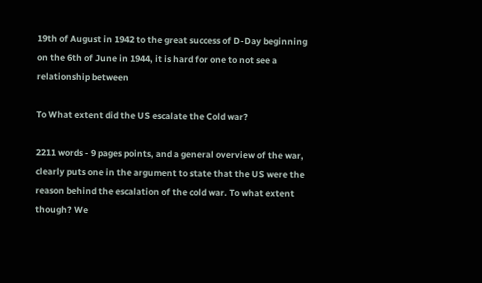19th of August in 1942 to the great success of D-Day beginning on the 6th of June in 1944, it is hard for one to not see a relationship between

To What extent did the US escalate the Cold war?

2211 words - 9 pages points, and a general overview of the war, clearly puts one in the argument to state that the US were the reason behind the escalation of the cold war. To what extent though? We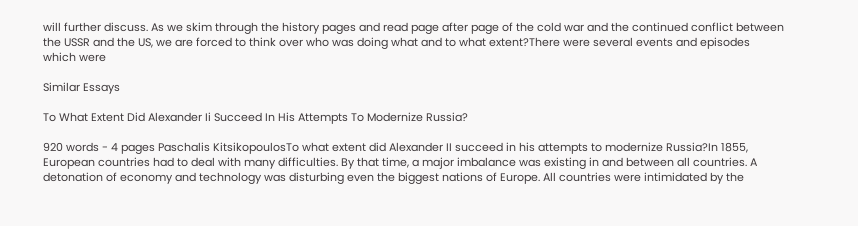will further discuss. As we skim through the history pages and read page after page of the cold war and the continued conflict between the USSR and the US, we are forced to think over who was doing what and to what extent?There were several events and episodes which were

Similar Essays

To What Extent Did Alexander Ii Succeed In His Attempts To Modernize Russia?

920 words - 4 pages Paschalis KitsikopoulosTo what extent did Alexander II succeed in his attempts to modernize Russia?In 1855, European countries had to deal with many difficulties. By that time, a major imbalance was existing in and between all countries. A detonation of economy and technology was disturbing even the biggest nations of Europe. All countries were intimidated by the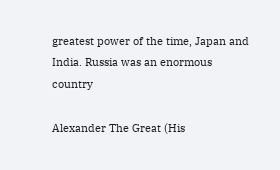greatest power of the time, Japan and India. Russia was an enormous country

Alexander The Great (His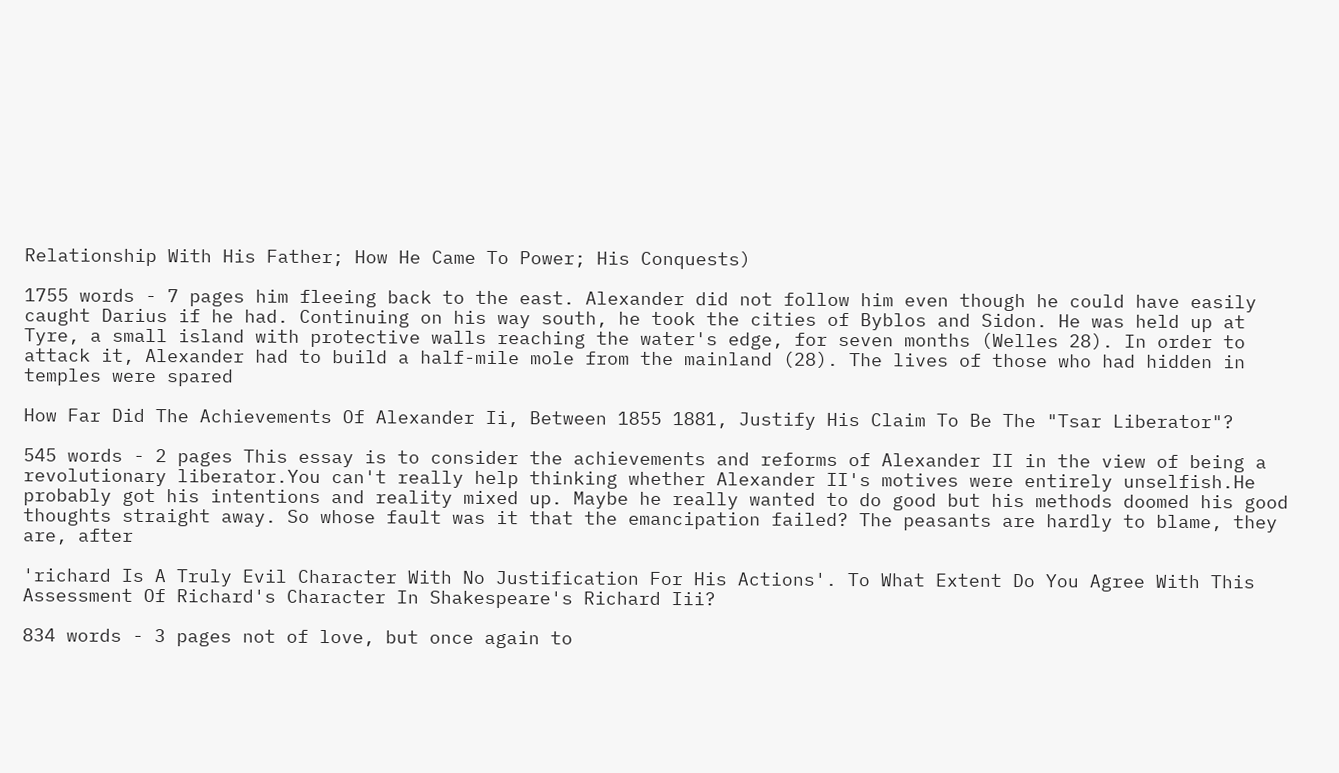Relationship With His Father; How He Came To Power; His Conquests)

1755 words - 7 pages him fleeing back to the east. Alexander did not follow him even though he could have easily caught Darius if he had. Continuing on his way south, he took the cities of Byblos and Sidon. He was held up at Tyre, a small island with protective walls reaching the water's edge, for seven months (Welles 28). In order to attack it, Alexander had to build a half-mile mole from the mainland (28). The lives of those who had hidden in temples were spared

How Far Did The Achievements Of Alexander Ii, Between 1855 1881, Justify His Claim To Be The "Tsar Liberator"?

545 words - 2 pages This essay is to consider the achievements and reforms of Alexander II in the view of being a revolutionary liberator.You can't really help thinking whether Alexander II's motives were entirely unselfish.He probably got his intentions and reality mixed up. Maybe he really wanted to do good but his methods doomed his good thoughts straight away. So whose fault was it that the emancipation failed? The peasants are hardly to blame, they are, after

'richard Is A Truly Evil Character With No Justification For His Actions'. To What Extent Do You Agree With This Assessment Of Richard's Character In Shakespeare's Richard Iii?

834 words - 3 pages not of love, but once again to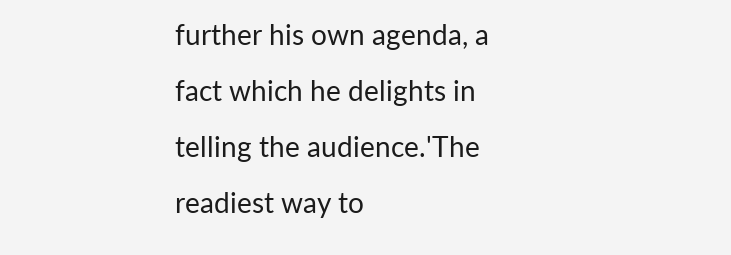further his own agenda, a fact which he delights in telling the audience.'The readiest way to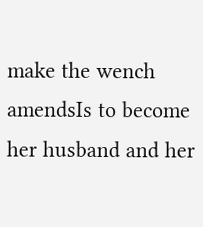make the wench amendsIs to become her husband and her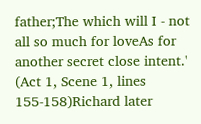father;The which will I - not all so much for loveAs for another secret close intent.' (Act 1, Scene 1, lines 155-158)Richard later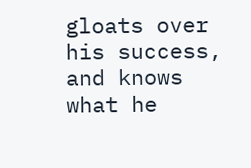gloats over his success, and knows what he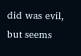did was evil, but seems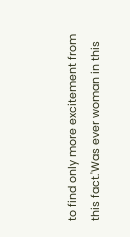to find only more excitement from this fact.'Was ever woman in this